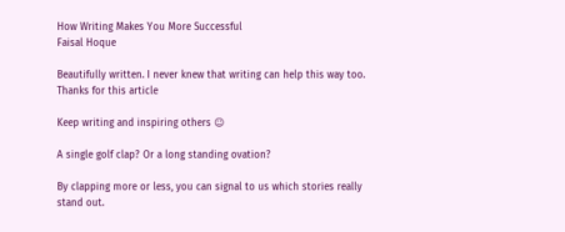How Writing Makes You More Successful
Faisal Hoque

Beautifully written. I never knew that writing can help this way too. Thanks for this article

Keep writing and inspiring others ☺

A single golf clap? Or a long standing ovation?

By clapping more or less, you can signal to us which stories really stand out.